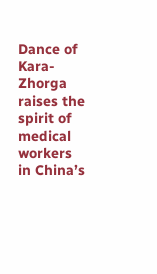Dance of Kara-Zhorga raises the spirit of medical workers in China’s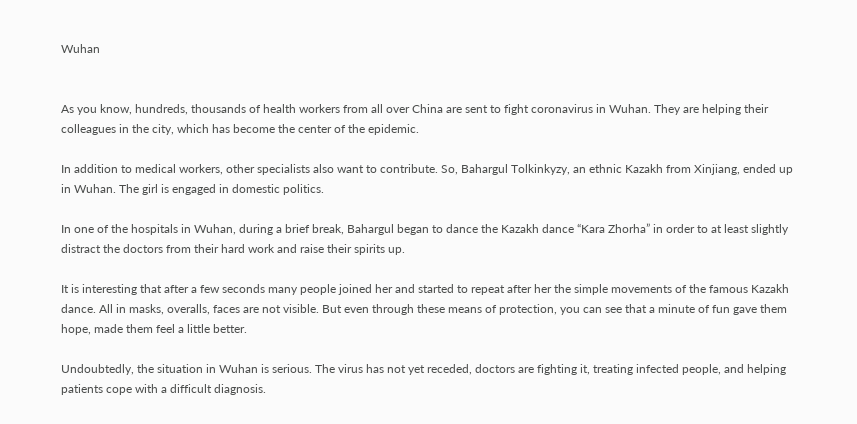Wuhan


As you know, hundreds, thousands of health workers from all over China are sent to fight coronavirus in Wuhan. They are helping their colleagues in the city, which has become the center of the epidemic.

In addition to medical workers, other specialists also want to contribute. So, Bahargul Tolkinkyzy, an ethnic Kazakh from Xinjiang, ended up in Wuhan. The girl is engaged in domestic politics.

In one of the hospitals in Wuhan, during a brief break, Bahargul began to dance the Kazakh dance “Kara Zhorha” in order to at least slightly distract the doctors from their hard work and raise their spirits up.

It is interesting that after a few seconds many people joined her and started to repeat after her the simple movements of the famous Kazakh dance. All in masks, overalls, faces are not visible. But even through these means of protection, you can see that a minute of fun gave them hope, made them feel a little better.

Undoubtedly, the situation in Wuhan is serious. The virus has not yet receded, doctors are fighting it, treating infected people, and helping patients cope with a difficult diagnosis.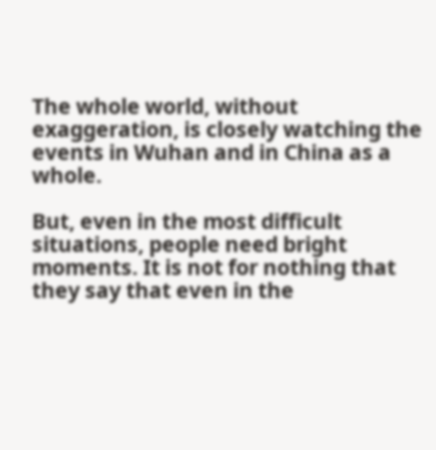The whole world, without exaggeration, is closely watching the events in Wuhan and in China as a whole.

But, even in the most difficult situations, people need bright moments. It is not for nothing that they say that even in the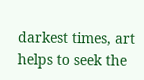darkest times, art helps to seek the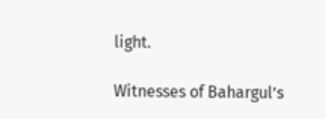light.

Witnesses of Bahargul’s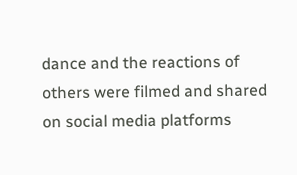dance and the reactions of others were filmed and shared on social media platforms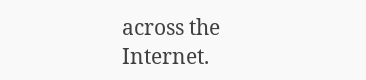across the Internet.